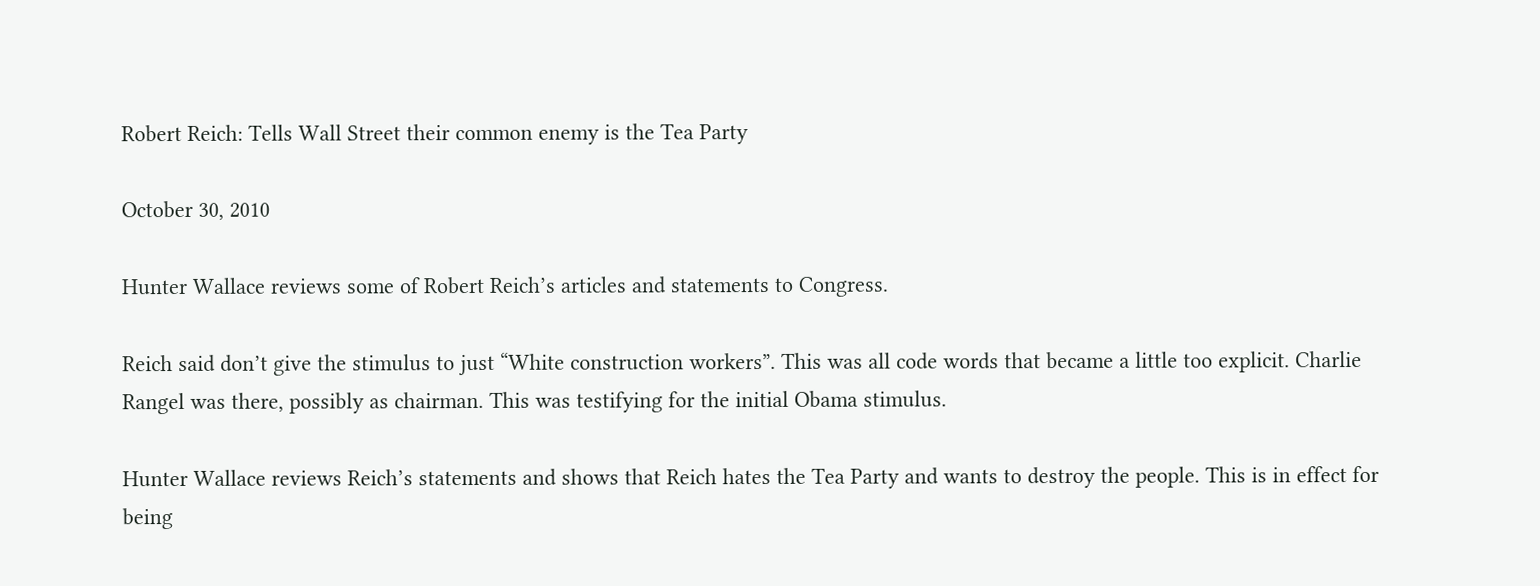Robert Reich: Tells Wall Street their common enemy is the Tea Party

October 30, 2010

Hunter Wallace reviews some of Robert Reich’s articles and statements to Congress.

Reich said don’t give the stimulus to just “White construction workers”. This was all code words that became a little too explicit. Charlie Rangel was there, possibly as chairman. This was testifying for the initial Obama stimulus.

Hunter Wallace reviews Reich’s statements and shows that Reich hates the Tea Party and wants to destroy the people. This is in effect for being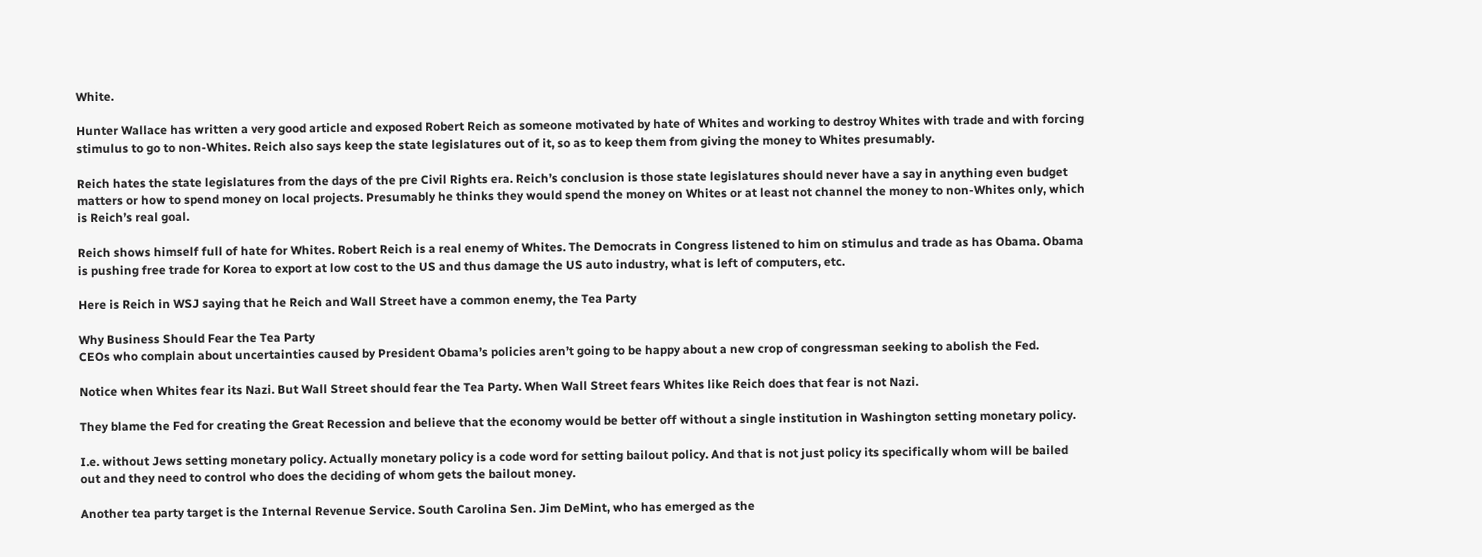White.

Hunter Wallace has written a very good article and exposed Robert Reich as someone motivated by hate of Whites and working to destroy Whites with trade and with forcing stimulus to go to non-Whites. Reich also says keep the state legislatures out of it, so as to keep them from giving the money to Whites presumably.

Reich hates the state legislatures from the days of the pre Civil Rights era. Reich’s conclusion is those state legislatures should never have a say in anything even budget matters or how to spend money on local projects. Presumably he thinks they would spend the money on Whites or at least not channel the money to non-Whites only, which is Reich’s real goal.

Reich shows himself full of hate for Whites. Robert Reich is a real enemy of Whites. The Democrats in Congress listened to him on stimulus and trade as has Obama. Obama is pushing free trade for Korea to export at low cost to the US and thus damage the US auto industry, what is left of computers, etc.

Here is Reich in WSJ saying that he Reich and Wall Street have a common enemy, the Tea Party

Why Business Should Fear the Tea Party
CEOs who complain about uncertainties caused by President Obama’s policies aren’t going to be happy about a new crop of congressman seeking to abolish the Fed.

Notice when Whites fear its Nazi. But Wall Street should fear the Tea Party. When Wall Street fears Whites like Reich does that fear is not Nazi.

They blame the Fed for creating the Great Recession and believe that the economy would be better off without a single institution in Washington setting monetary policy.

I.e. without Jews setting monetary policy. Actually monetary policy is a code word for setting bailout policy. And that is not just policy its specifically whom will be bailed out and they need to control who does the deciding of whom gets the bailout money.

Another tea party target is the Internal Revenue Service. South Carolina Sen. Jim DeMint, who has emerged as the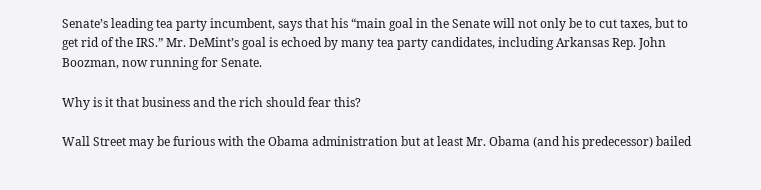Senate’s leading tea party incumbent, says that his “main goal in the Senate will not only be to cut taxes, but to get rid of the IRS.” Mr. DeMint’s goal is echoed by many tea party candidates, including Arkansas Rep. John Boozman, now running for Senate.

Why is it that business and the rich should fear this?

Wall Street may be furious with the Obama administration but at least Mr. Obama (and his predecessor) bailed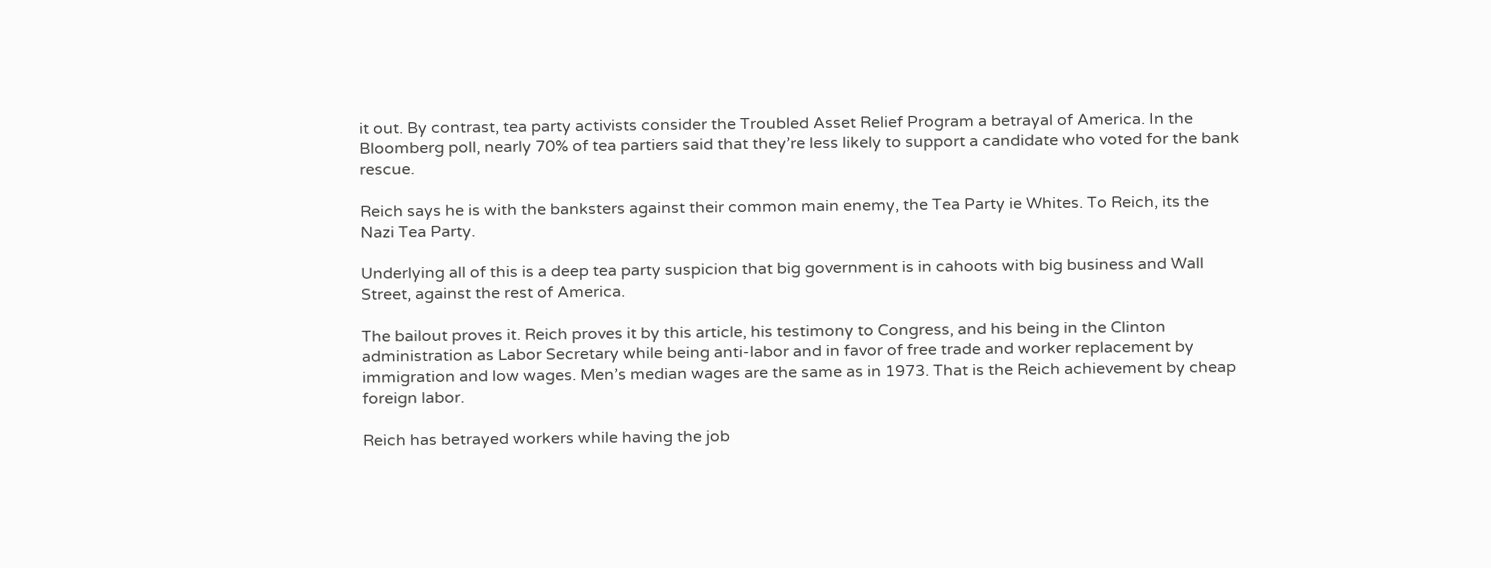it out. By contrast, tea party activists consider the Troubled Asset Relief Program a betrayal of America. In the Bloomberg poll, nearly 70% of tea partiers said that they’re less likely to support a candidate who voted for the bank rescue.

Reich says he is with the banksters against their common main enemy, the Tea Party ie Whites. To Reich, its the Nazi Tea Party.

Underlying all of this is a deep tea party suspicion that big government is in cahoots with big business and Wall Street, against the rest of America.

The bailout proves it. Reich proves it by this article, his testimony to Congress, and his being in the Clinton administration as Labor Secretary while being anti-labor and in favor of free trade and worker replacement by immigration and low wages. Men’s median wages are the same as in 1973. That is the Reich achievement by cheap foreign labor.

Reich has betrayed workers while having the job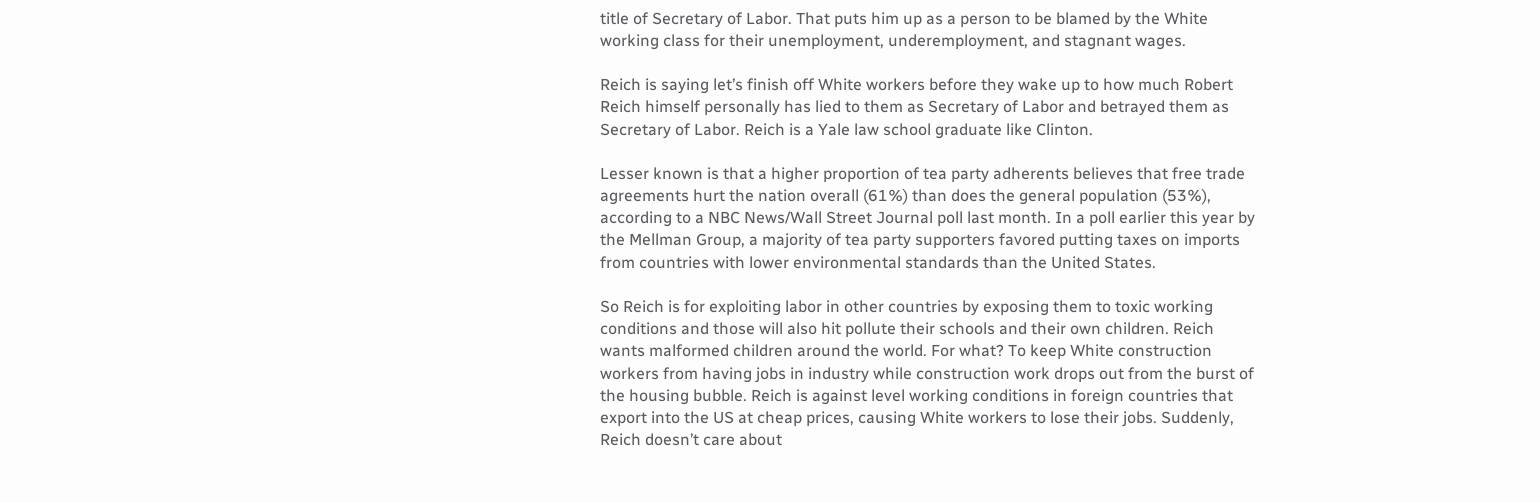title of Secretary of Labor. That puts him up as a person to be blamed by the White working class for their unemployment, underemployment, and stagnant wages.

Reich is saying let’s finish off White workers before they wake up to how much Robert Reich himself personally has lied to them as Secretary of Labor and betrayed them as Secretary of Labor. Reich is a Yale law school graduate like Clinton.

Lesser known is that a higher proportion of tea party adherents believes that free trade agreements hurt the nation overall (61%) than does the general population (53%), according to a NBC News/Wall Street Journal poll last month. In a poll earlier this year by the Mellman Group, a majority of tea party supporters favored putting taxes on imports from countries with lower environmental standards than the United States.

So Reich is for exploiting labor in other countries by exposing them to toxic working conditions and those will also hit pollute their schools and their own children. Reich wants malformed children around the world. For what? To keep White construction workers from having jobs in industry while construction work drops out from the burst of the housing bubble. Reich is against level working conditions in foreign countries that export into the US at cheap prices, causing White workers to lose their jobs. Suddenly, Reich doesn’t care about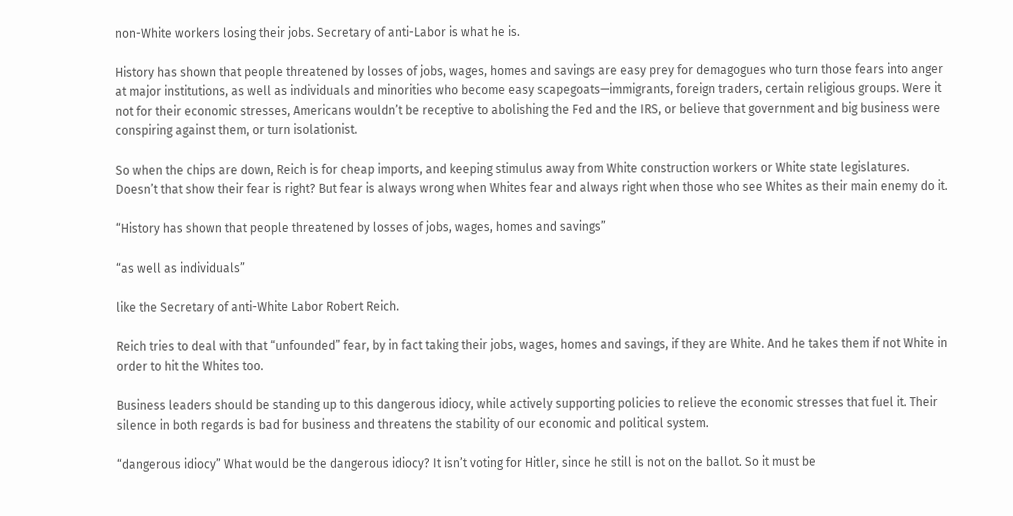non-White workers losing their jobs. Secretary of anti-Labor is what he is.

History has shown that people threatened by losses of jobs, wages, homes and savings are easy prey for demagogues who turn those fears into anger at major institutions, as well as individuals and minorities who become easy scapegoats—immigrants, foreign traders, certain religious groups. Were it not for their economic stresses, Americans wouldn’t be receptive to abolishing the Fed and the IRS, or believe that government and big business were conspiring against them, or turn isolationist.

So when the chips are down, Reich is for cheap imports, and keeping stimulus away from White construction workers or White state legislatures. Doesn’t that show their fear is right? But fear is always wrong when Whites fear and always right when those who see Whites as their main enemy do it.

“History has shown that people threatened by losses of jobs, wages, homes and savings”

“as well as individuals”

like the Secretary of anti-White Labor Robert Reich.

Reich tries to deal with that “unfounded” fear, by in fact taking their jobs, wages, homes and savings, if they are White. And he takes them if not White in order to hit the Whites too.

Business leaders should be standing up to this dangerous idiocy, while actively supporting policies to relieve the economic stresses that fuel it. Their silence in both regards is bad for business and threatens the stability of our economic and political system.

“dangerous idiocy” What would be the dangerous idiocy? It isn’t voting for Hitler, since he still is not on the ballot. So it must be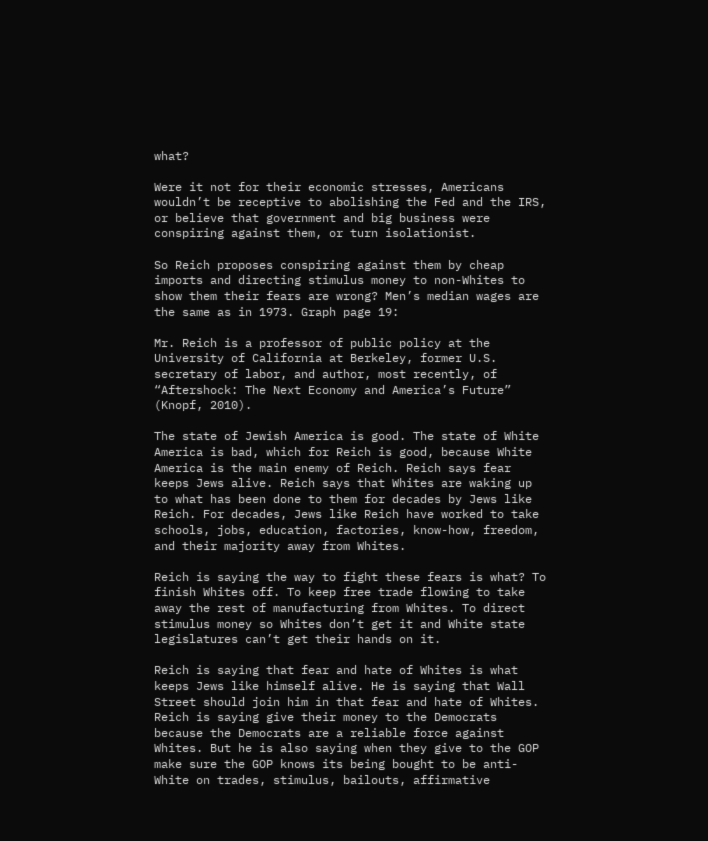what?

Were it not for their economic stresses, Americans wouldn’t be receptive to abolishing the Fed and the IRS, or believe that government and big business were conspiring against them, or turn isolationist.

So Reich proposes conspiring against them by cheap imports and directing stimulus money to non-Whites to show them their fears are wrong? Men’s median wages are the same as in 1973. Graph page 19:

Mr. Reich is a professor of public policy at the University of California at Berkeley, former U.S. secretary of labor, and author, most recently, of “Aftershock: The Next Economy and America’s Future” (Knopf, 2010).

The state of Jewish America is good. The state of White America is bad, which for Reich is good, because White America is the main enemy of Reich. Reich says fear keeps Jews alive. Reich says that Whites are waking up to what has been done to them for decades by Jews like Reich. For decades, Jews like Reich have worked to take schools, jobs, education, factories, know-how, freedom, and their majority away from Whites.

Reich is saying the way to fight these fears is what? To finish Whites off. To keep free trade flowing to take away the rest of manufacturing from Whites. To direct stimulus money so Whites don’t get it and White state legislatures can’t get their hands on it.

Reich is saying that fear and hate of Whites is what keeps Jews like himself alive. He is saying that Wall Street should join him in that fear and hate of Whites. Reich is saying give their money to the Democrats because the Democrats are a reliable force against Whites. But he is also saying when they give to the GOP make sure the GOP knows its being bought to be anti-White on trades, stimulus, bailouts, affirmative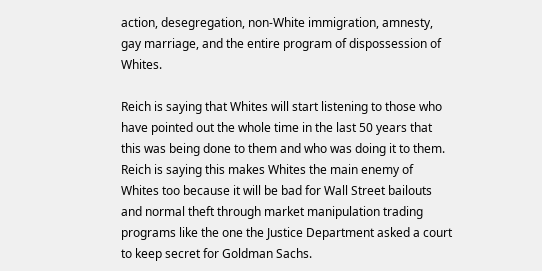action, desegregation, non-White immigration, amnesty, gay marriage, and the entire program of dispossession of Whites.

Reich is saying that Whites will start listening to those who have pointed out the whole time in the last 50 years that this was being done to them and who was doing it to them. Reich is saying this makes Whites the main enemy of Whites too because it will be bad for Wall Street bailouts and normal theft through market manipulation trading programs like the one the Justice Department asked a court to keep secret for Goldman Sachs.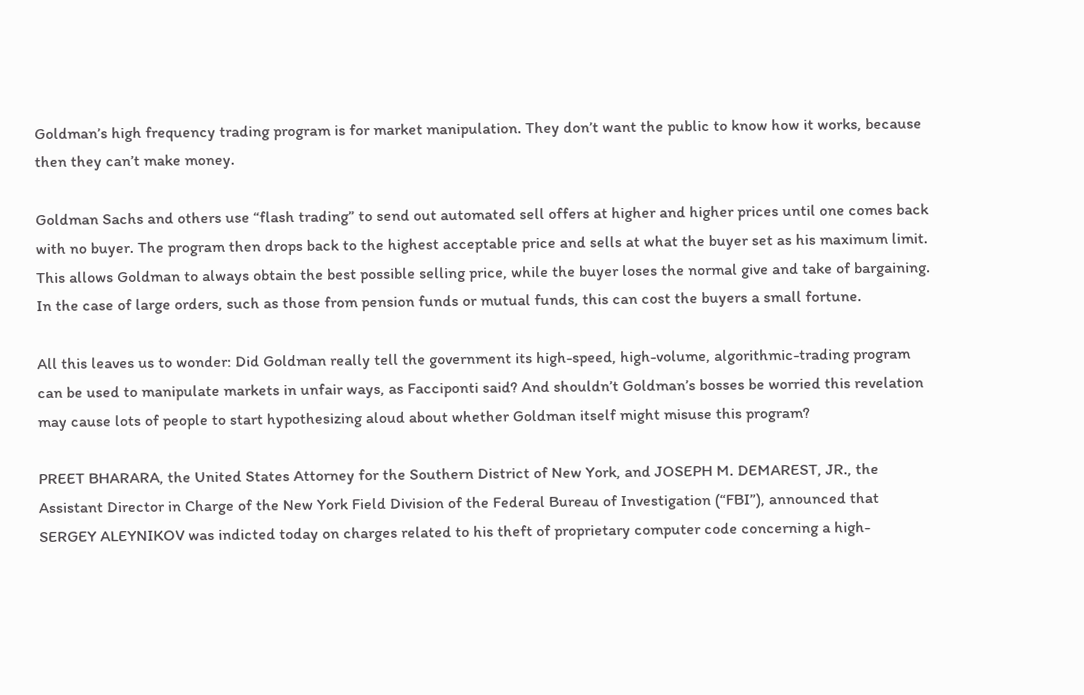Goldman’s high frequency trading program is for market manipulation. They don’t want the public to know how it works, because then they can’t make money.

Goldman Sachs and others use “flash trading” to send out automated sell offers at higher and higher prices until one comes back with no buyer. The program then drops back to the highest acceptable price and sells at what the buyer set as his maximum limit. This allows Goldman to always obtain the best possible selling price, while the buyer loses the normal give and take of bargaining. In the case of large orders, such as those from pension funds or mutual funds, this can cost the buyers a small fortune.

All this leaves us to wonder: Did Goldman really tell the government its high-speed, high-volume, algorithmic-trading program can be used to manipulate markets in unfair ways, as Facciponti said? And shouldn’t Goldman’s bosses be worried this revelation may cause lots of people to start hypothesizing aloud about whether Goldman itself might misuse this program?

PREET BHARARA, the United States Attorney for the Southern District of New York, and JOSEPH M. DEMAREST, JR., the Assistant Director in Charge of the New York Field Division of the Federal Bureau of Investigation (“FBI”), announced that SERGEY ALEYNIKOV was indicted today on charges related to his theft of proprietary computer code concerning a high-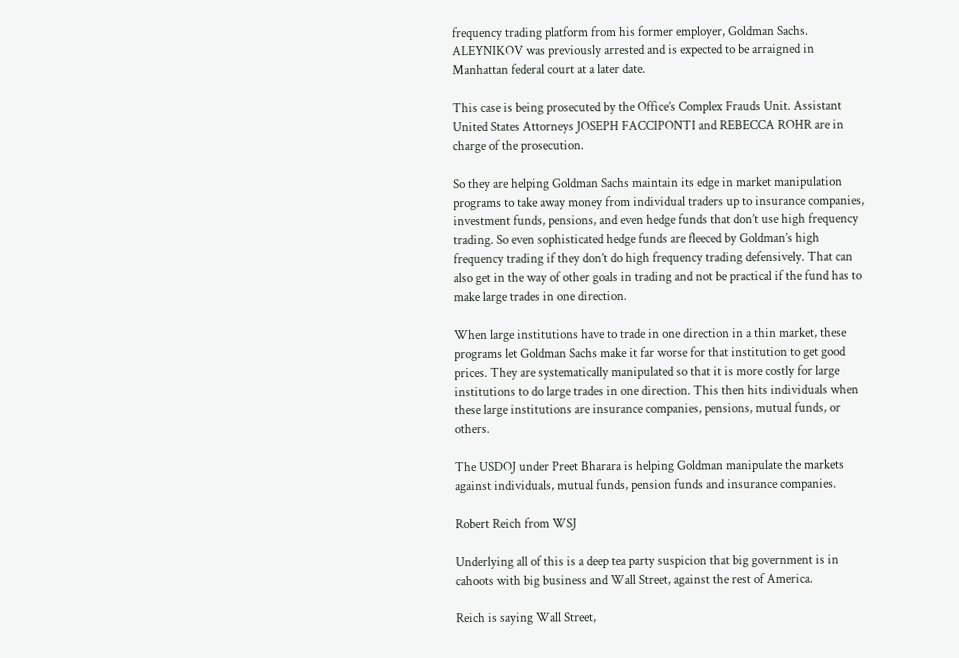frequency trading platform from his former employer, Goldman Sachs. ALEYNIKOV was previously arrested and is expected to be arraigned in Manhattan federal court at a later date.

This case is being prosecuted by the Office’s Complex Frauds Unit. Assistant United States Attorneys JOSEPH FACCIPONTI and REBECCA ROHR are in charge of the prosecution.

So they are helping Goldman Sachs maintain its edge in market manipulation programs to take away money from individual traders up to insurance companies, investment funds, pensions, and even hedge funds that don’t use high frequency trading. So even sophisticated hedge funds are fleeced by Goldman’s high frequency trading if they don’t do high frequency trading defensively. That can also get in the way of other goals in trading and not be practical if the fund has to make large trades in one direction.

When large institutions have to trade in one direction in a thin market, these programs let Goldman Sachs make it far worse for that institution to get good prices. They are systematically manipulated so that it is more costly for large institutions to do large trades in one direction. This then hits individuals when these large institutions are insurance companies, pensions, mutual funds, or others.

The USDOJ under Preet Bharara is helping Goldman manipulate the markets against individuals, mutual funds, pension funds and insurance companies.

Robert Reich from WSJ

Underlying all of this is a deep tea party suspicion that big government is in cahoots with big business and Wall Street, against the rest of America.

Reich is saying Wall Street,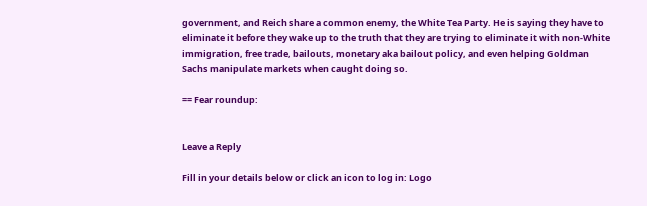government, and Reich share a common enemy, the White Tea Party. He is saying they have to eliminate it before they wake up to the truth that they are trying to eliminate it with non-White immigration, free trade, bailouts, monetary aka bailout policy, and even helping Goldman Sachs manipulate markets when caught doing so.

== Fear roundup:


Leave a Reply

Fill in your details below or click an icon to log in: Logo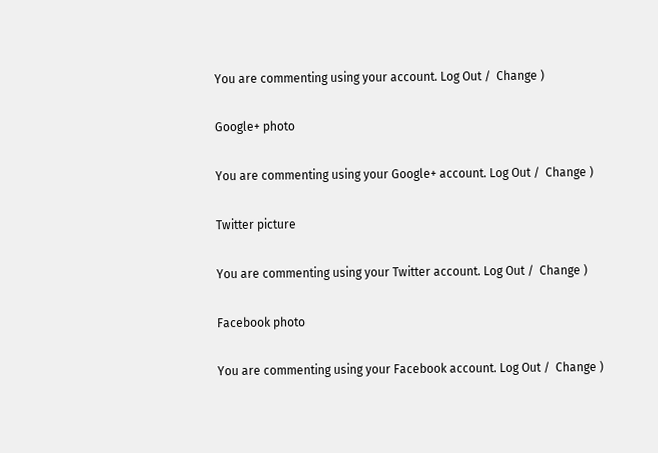You are commenting using your account. Log Out /  Change )

Google+ photo

You are commenting using your Google+ account. Log Out /  Change )

Twitter picture

You are commenting using your Twitter account. Log Out /  Change )

Facebook photo

You are commenting using your Facebook account. Log Out /  Change )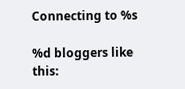Connecting to %s

%d bloggers like this: